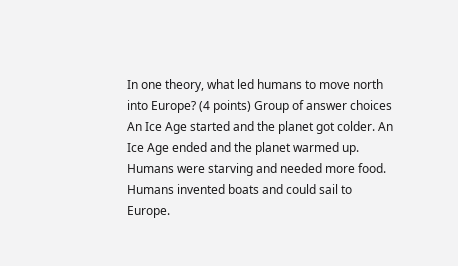In one theory, what led humans to move north into Europe? (4 points) Group of answer choices An Ice Age started and the planet got colder. An Ice Age ended and the planet warmed up. Humans were starving and needed more food. Humans invented boats and could sail to Europe.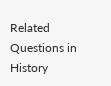Related Questions in History